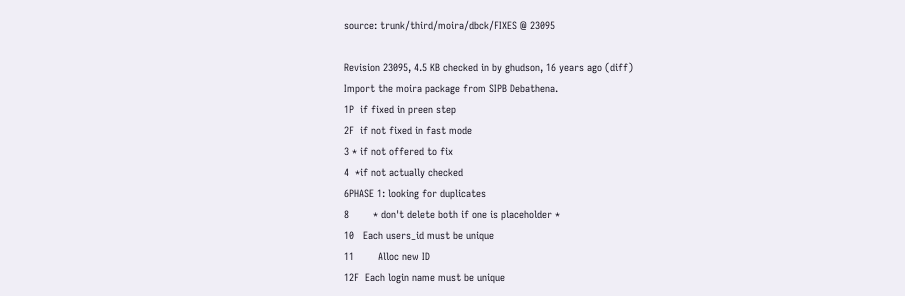source: trunk/third/moira/dbck/FIXES @ 23095

Revision 23095, 4.5 KB checked in by ghudson, 16 years ago (diff)
Import the moira package from SIPB Debathena.
1P  if fixed in preen step
2F  if not fixed in fast mode
3 * if not offered to fix
4  *if not actually checked
6PHASE 1: looking for duplicates
8        * don't delete both if one is placeholder *
10   Each users_id must be unique
11        Alloc new ID
12F  Each login name must be unique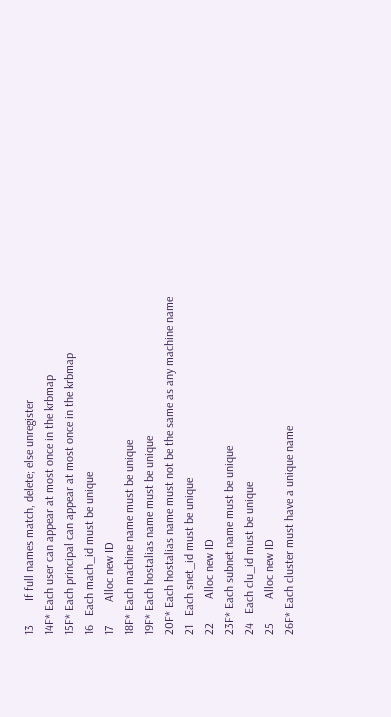13        If full names match, delete; else unregister
14F* Each user can appear at most once in the krbmap
15F* Each principal can appear at most once in the krbmap
16   Each mach_id must be unique
17        Alloc new ID
18F* Each machine name must be unique
19F* Each hostalias name must be unique
20F* Each hostalias name must not be the same as any machine name
21   Each snet_id must be unique
22        Alloc new ID
23F* Each subnet name must be unique
24   Each clu_id must be unique
25        Alloc new ID
26F* Each cluster must have a unique name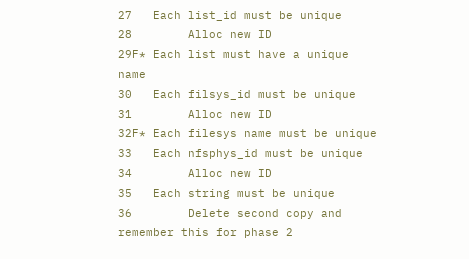27   Each list_id must be unique
28        Alloc new ID
29F* Each list must have a unique name
30   Each filsys_id must be unique
31        Alloc new ID
32F* Each filesys name must be unique
33   Each nfsphys_id must be unique
34        Alloc new ID
35   Each string must be unique
36        Delete second copy and remember this for phase 2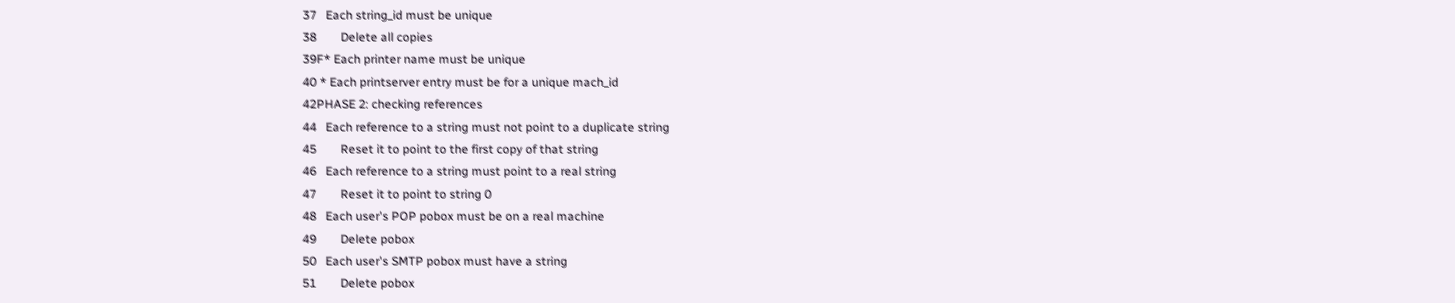37   Each string_id must be unique
38        Delete all copies
39F* Each printer name must be unique
40 * Each printserver entry must be for a unique mach_id
42PHASE 2: checking references
44   Each reference to a string must not point to a duplicate string
45        Reset it to point to the first copy of that string
46   Each reference to a string must point to a real string
47        Reset it to point to string 0
48   Each user's POP pobox must be on a real machine
49        Delete pobox
50   Each user's SMTP pobox must have a string
51        Delete pobox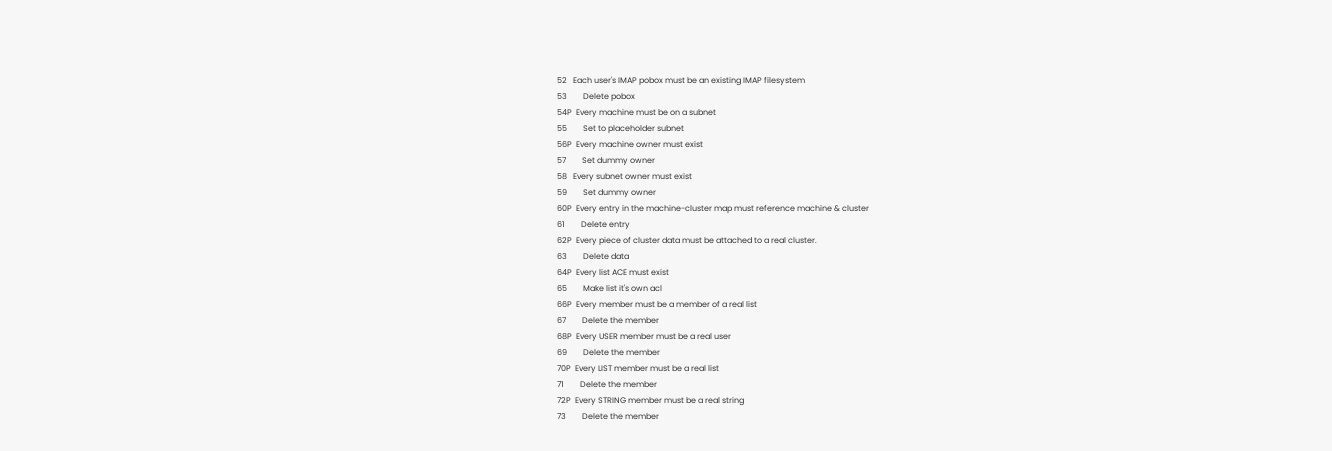52   Each user's IMAP pobox must be an existing IMAP filesystem
53        Delete pobox
54P  Every machine must be on a subnet
55        Set to placeholder subnet
56P  Every machine owner must exist
57        Set dummy owner
58   Every subnet owner must exist
59        Set dummy owner
60P  Every entry in the machine-cluster map must reference machine & cluster
61        Delete entry
62P  Every piece of cluster data must be attached to a real cluster.
63        Delete data
64P  Every list ACE must exist
65        Make list it's own acl
66P  Every member must be a member of a real list
67        Delete the member
68P  Every USER member must be a real user
69        Delete the member
70P  Every LIST member must be a real list
71        Delete the member
72P  Every STRING member must be a real string
73        Delete the member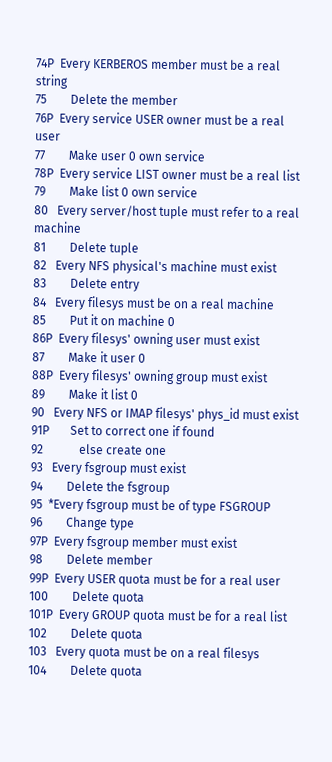74P  Every KERBEROS member must be a real string
75        Delete the member
76P  Every service USER owner must be a real user
77        Make user 0 own service
78P  Every service LIST owner must be a real list
79        Make list 0 own service
80   Every server/host tuple must refer to a real machine
81        Delete tuple
82   Every NFS physical's machine must exist
83        Delete entry
84   Every filesys must be on a real machine
85        Put it on machine 0
86P  Every filesys' owning user must exist
87        Make it user 0
88P  Every filesys' owning group must exist
89        Make it list 0
90   Every NFS or IMAP filesys' phys_id must exist
91P       Set to correct one if found
92            else create one
93   Every fsgroup must exist
94        Delete the fsgroup
95  *Every fsgroup must be of type FSGROUP
96        Change type
97P  Every fsgroup member must exist
98        Delete member
99P  Every USER quota must be for a real user
100        Delete quota
101P  Every GROUP quota must be for a real list
102        Delete quota
103   Every quota must be on a real filesys
104        Delete quota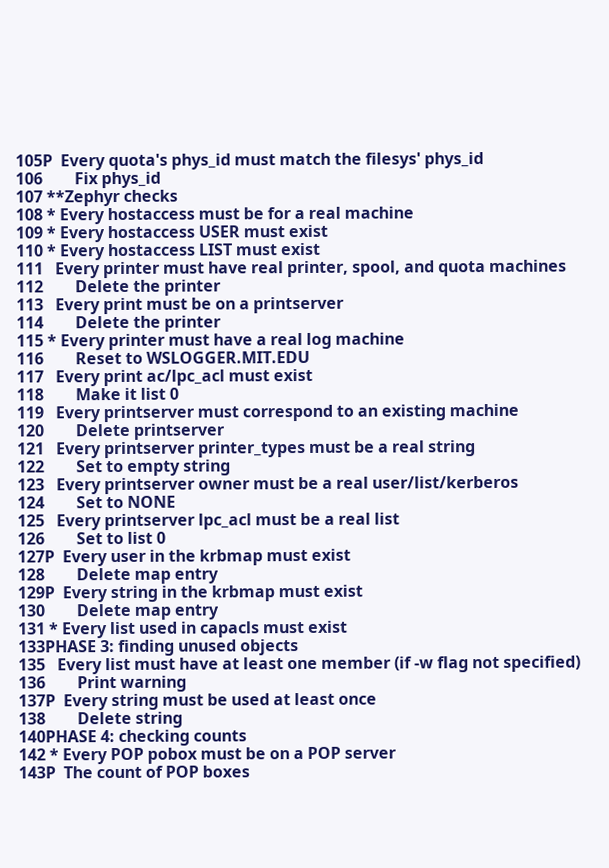105P  Every quota's phys_id must match the filesys' phys_id
106        Fix phys_id
107 **Zephyr checks
108 * Every hostaccess must be for a real machine
109 * Every hostaccess USER must exist
110 * Every hostaccess LIST must exist
111   Every printer must have real printer, spool, and quota machines
112        Delete the printer
113   Every print must be on a printserver
114        Delete the printer
115 * Every printer must have a real log machine
116        Reset to WSLOGGER.MIT.EDU
117   Every print ac/lpc_acl must exist
118        Make it list 0
119   Every printserver must correspond to an existing machine
120        Delete printserver
121   Every printserver printer_types must be a real string
122        Set to empty string
123   Every printserver owner must be a real user/list/kerberos
124        Set to NONE
125   Every printserver lpc_acl must be a real list
126        Set to list 0
127P  Every user in the krbmap must exist
128        Delete map entry
129P  Every string in the krbmap must exist
130        Delete map entry
131 * Every list used in capacls must exist
133PHASE 3: finding unused objects
135   Every list must have at least one member (if -w flag not specified)
136        Print warning
137P  Every string must be used at least once
138        Delete string
140PHASE 4: checking counts
142 * Every POP pobox must be on a POP server
143P  The count of POP boxes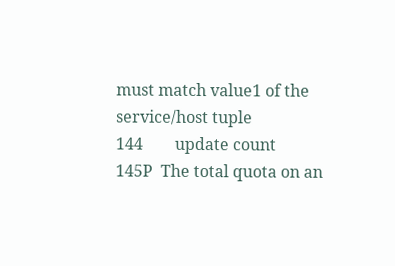must match value1 of the service/host tuple
144        update count
145P  The total quota on an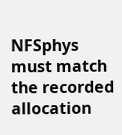NFSphys must match the recorded allocation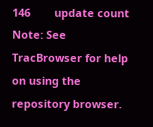146        update count
Note: See TracBrowser for help on using the repository browser.